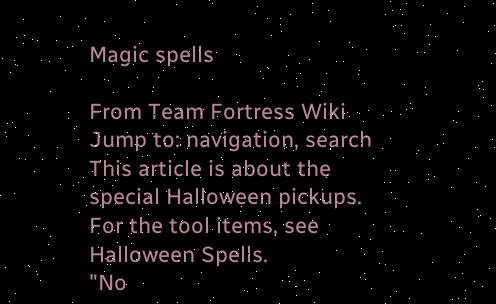Magic spells

From Team Fortress Wiki
Jump to: navigation, search
This article is about the special Halloween pickups. For the tool items, see Halloween Spells.
"No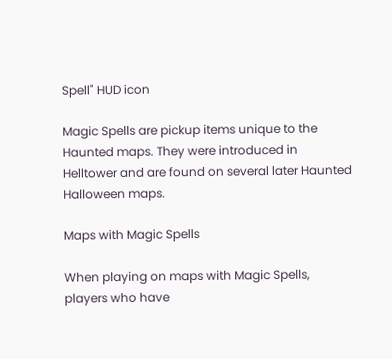Spell" HUD icon

Magic Spells are pickup items unique to the Haunted maps. They were introduced in Helltower and are found on several later Haunted Halloween maps.

Maps with Magic Spells

When playing on maps with Magic Spells, players who have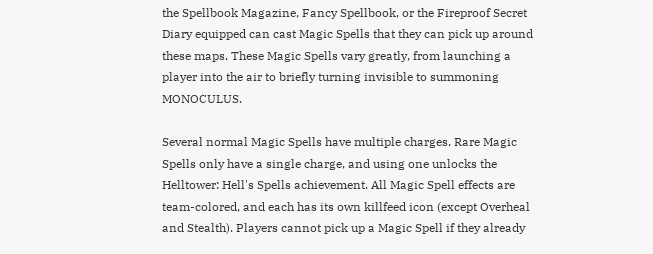the Spellbook Magazine, Fancy Spellbook, or the Fireproof Secret Diary equipped can cast Magic Spells that they can pick up around these maps. These Magic Spells vary greatly, from launching a player into the air to briefly turning invisible to summoning MONOCULUS.

Several normal Magic Spells have multiple charges. Rare Magic Spells only have a single charge, and using one unlocks the Helltower: Hell's Spells achievement. All Magic Spell effects are team-colored, and each has its own killfeed icon (except Overheal and Stealth). Players cannot pick up a Magic Spell if they already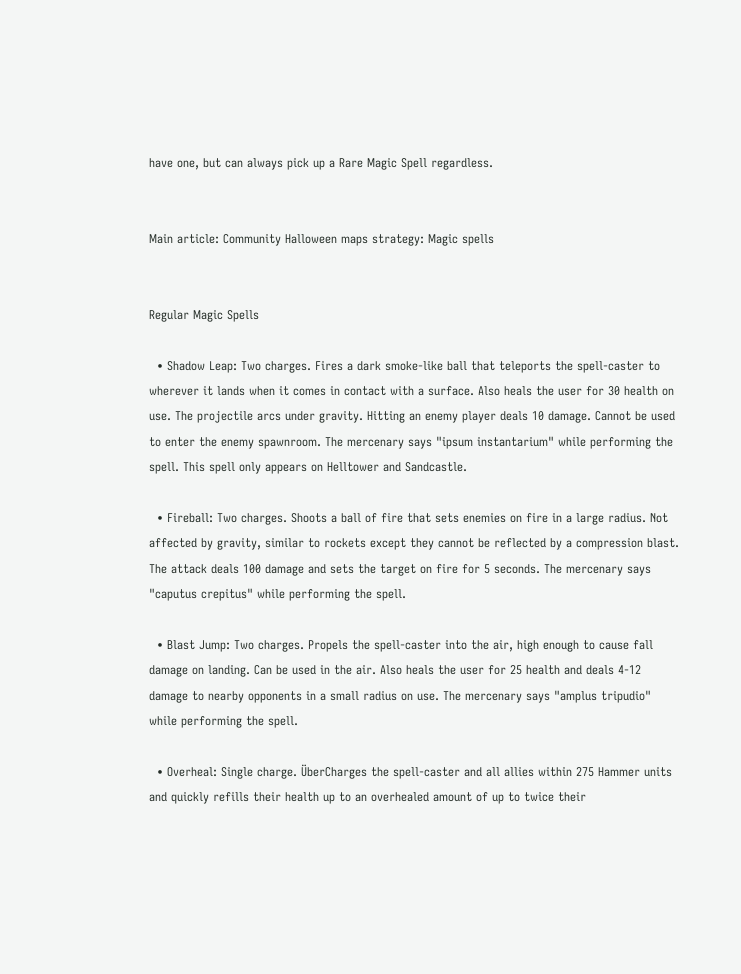have one, but can always pick up a Rare Magic Spell regardless.


Main article: Community Halloween maps strategy: Magic spells


Regular Magic Spells

  • Shadow Leap: Two charges. Fires a dark smoke-like ball that teleports the spell-caster to wherever it lands when it comes in contact with a surface. Also heals the user for 30 health on use. The projectile arcs under gravity. Hitting an enemy player deals 10 damage. Cannot be used to enter the enemy spawnroom. The mercenary says "ipsum instantarium" while performing the spell. This spell only appears on Helltower and Sandcastle.

  • Fireball: Two charges. Shoots a ball of fire that sets enemies on fire in a large radius. Not affected by gravity, similar to rockets except they cannot be reflected by a compression blast. The attack deals 100 damage and sets the target on fire for 5 seconds. The mercenary says "caputus crepitus" while performing the spell.

  • Blast Jump: Two charges. Propels the spell-caster into the air, high enough to cause fall damage on landing. Can be used in the air. Also heals the user for 25 health and deals 4-12 damage to nearby opponents in a small radius on use. The mercenary says "amplus tripudio" while performing the spell.

  • Overheal: Single charge. ÜberCharges the spell-caster and all allies within 275 Hammer units and quickly refills their health up to an overhealed amount of up to twice their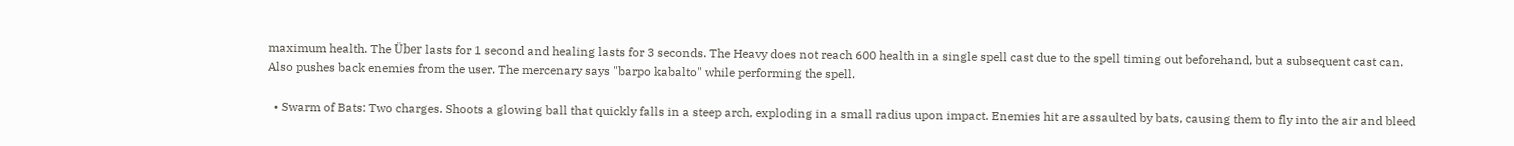maximum health. The Über lasts for 1 second and healing lasts for 3 seconds. The Heavy does not reach 600 health in a single spell cast due to the spell timing out beforehand, but a subsequent cast can. Also pushes back enemies from the user. The mercenary says "barpo kabalto" while performing the spell.

  • Swarm of Bats: Two charges. Shoots a glowing ball that quickly falls in a steep arch, exploding in a small radius upon impact. Enemies hit are assaulted by bats, causing them to fly into the air and bleed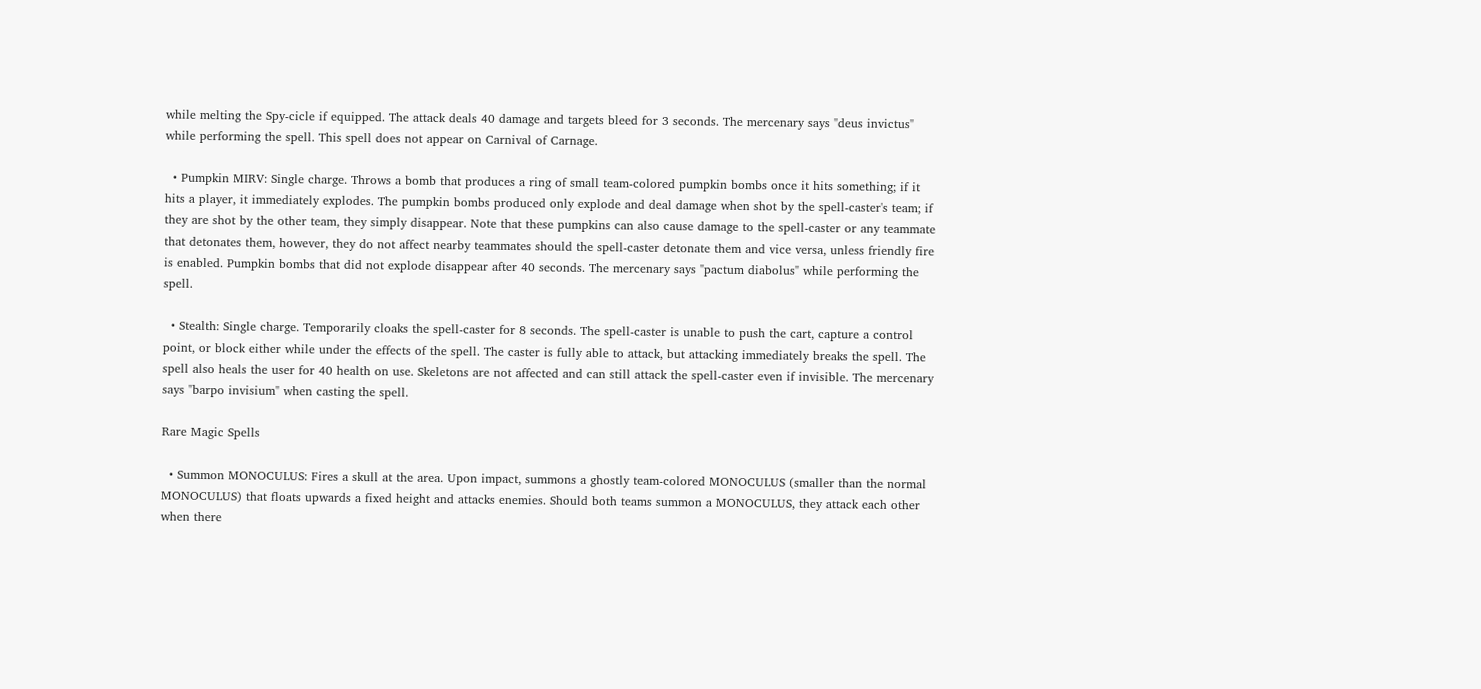while melting the Spy-cicle if equipped. The attack deals 40 damage and targets bleed for 3 seconds. The mercenary says "deus invictus" while performing the spell. This spell does not appear on Carnival of Carnage.

  • Pumpkin MIRV: Single charge. Throws a bomb that produces a ring of small team-colored pumpkin bombs once it hits something; if it hits a player, it immediately explodes. The pumpkin bombs produced only explode and deal damage when shot by the spell-caster's team; if they are shot by the other team, they simply disappear. Note that these pumpkins can also cause damage to the spell-caster or any teammate that detonates them, however, they do not affect nearby teammates should the spell-caster detonate them and vice versa, unless friendly fire is enabled. Pumpkin bombs that did not explode disappear after 40 seconds. The mercenary says "pactum diabolus" while performing the spell.

  • Stealth: Single charge. Temporarily cloaks the spell-caster for 8 seconds. The spell-caster is unable to push the cart, capture a control point, or block either while under the effects of the spell. The caster is fully able to attack, but attacking immediately breaks the spell. The spell also heals the user for 40 health on use. Skeletons are not affected and can still attack the spell-caster even if invisible. The mercenary says "barpo invisium" when casting the spell.

Rare Magic Spells

  • Summon MONOCULUS: Fires a skull at the area. Upon impact, summons a ghostly team-colored MONOCULUS (smaller than the normal MONOCULUS) that floats upwards a fixed height and attacks enemies. Should both teams summon a MONOCULUS, they attack each other when there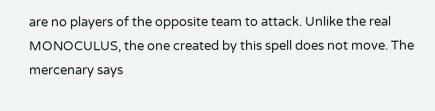are no players of the opposite team to attack. Unlike the real MONOCULUS, the one created by this spell does not move. The mercenary says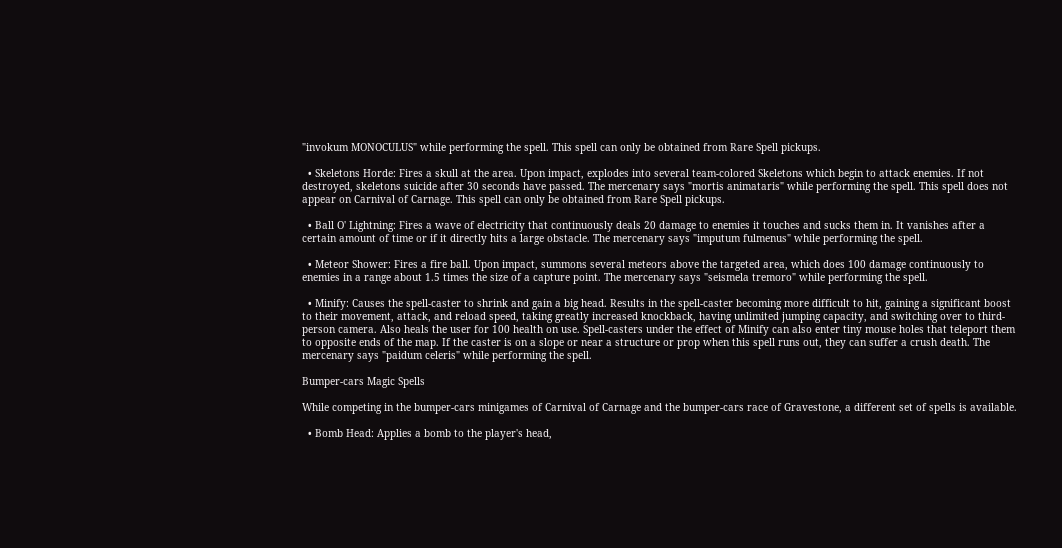"invokum MONOCULUS" while performing the spell. This spell can only be obtained from Rare Spell pickups.

  • Skeletons Horde: Fires a skull at the area. Upon impact, explodes into several team-colored Skeletons which begin to attack enemies. If not destroyed, skeletons suicide after 30 seconds have passed. The mercenary says "mortis animataris" while performing the spell. This spell does not appear on Carnival of Carnage. This spell can only be obtained from Rare Spell pickups.

  • Ball O' Lightning: Fires a wave of electricity that continuously deals 20 damage to enemies it touches and sucks them in. It vanishes after a certain amount of time or if it directly hits a large obstacle. The mercenary says "imputum fulmenus" while performing the spell.

  • Meteor Shower: Fires a fire ball. Upon impact, summons several meteors above the targeted area, which does 100 damage continuously to enemies in a range about 1.5 times the size of a capture point. The mercenary says "seismela tremoro" while performing the spell.

  • Minify: Causes the spell-caster to shrink and gain a big head. Results in the spell-caster becoming more difficult to hit, gaining a significant boost to their movement, attack, and reload speed, taking greatly increased knockback, having unlimited jumping capacity, and switching over to third-person camera. Also heals the user for 100 health on use. Spell-casters under the effect of Minify can also enter tiny mouse holes that teleport them to opposite ends of the map. If the caster is on a slope or near a structure or prop when this spell runs out, they can suffer a crush death. The mercenary says "paidum celeris" while performing the spell.

Bumper-cars Magic Spells

While competing in the bumper-cars minigames of Carnival of Carnage and the bumper-cars race of Gravestone, a different set of spells is available.

  • Bomb Head: Applies a bomb to the player's head,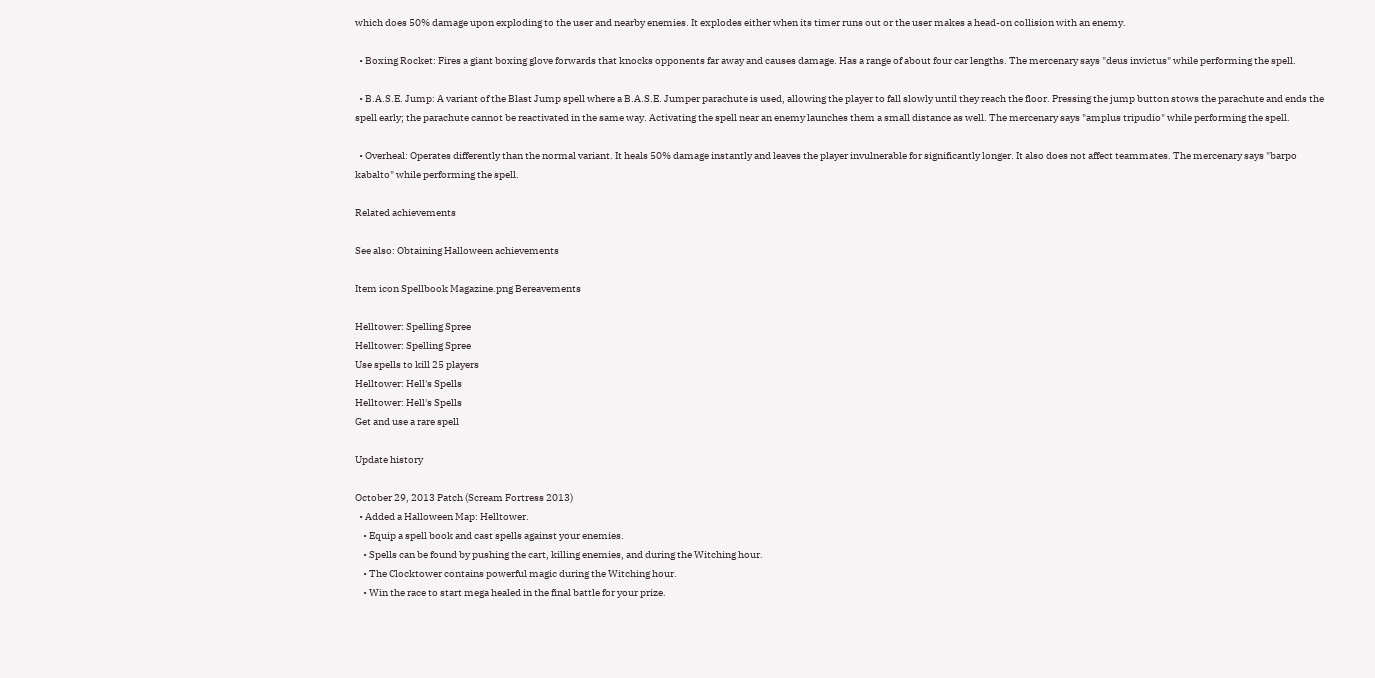which does 50% damage upon exploding to the user and nearby enemies. It explodes either when its timer runs out or the user makes a head-on collision with an enemy.

  • Boxing Rocket: Fires a giant boxing glove forwards that knocks opponents far away and causes damage. Has a range of about four car lengths. The mercenary says "deus invictus" while performing the spell.

  • B.A.S.E. Jump: A variant of the Blast Jump spell where a B.A.S.E. Jumper parachute is used, allowing the player to fall slowly until they reach the floor. Pressing the jump button stows the parachute and ends the spell early; the parachute cannot be reactivated in the same way. Activating the spell near an enemy launches them a small distance as well. The mercenary says "amplus tripudio" while performing the spell.

  • Overheal: Operates differently than the normal variant. It heals 50% damage instantly and leaves the player invulnerable for significantly longer. It also does not affect teammates. The mercenary says "barpo kabalto" while performing the spell.

Related achievements

See also: Obtaining Halloween achievements

Item icon Spellbook Magazine.png Bereavements

Helltower: Spelling Spree
Helltower: Spelling Spree
Use spells to kill 25 players
Helltower: Hell's Spells
Helltower: Hell's Spells
Get and use a rare spell

Update history

October 29, 2013 Patch (Scream Fortress 2013)
  • Added a Halloween Map: Helltower.
    • Equip a spell book and cast spells against your enemies.
    • Spells can be found by pushing the cart, killing enemies, and during the Witching hour.
    • The Clocktower contains powerful magic during the Witching hour.
    • Win the race to start mega healed in the final battle for your prize.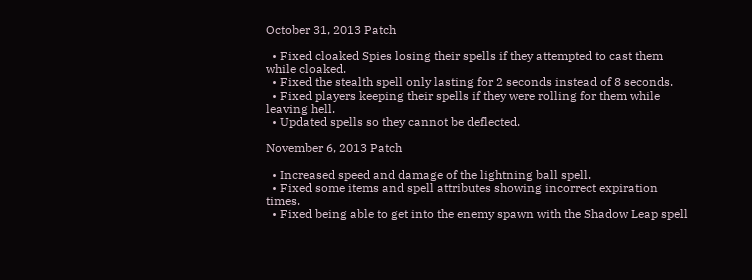October 31, 2013 Patch

  • Fixed cloaked Spies losing their spells if they attempted to cast them while cloaked.
  • Fixed the stealth spell only lasting for 2 seconds instead of 8 seconds.
  • Fixed players keeping their spells if they were rolling for them while leaving hell.
  • Updated spells so they cannot be deflected.

November 6, 2013 Patch

  • Increased speed and damage of the lightning ball spell.
  • Fixed some items and spell attributes showing incorrect expiration times.
  • Fixed being able to get into the enemy spawn with the Shadow Leap spell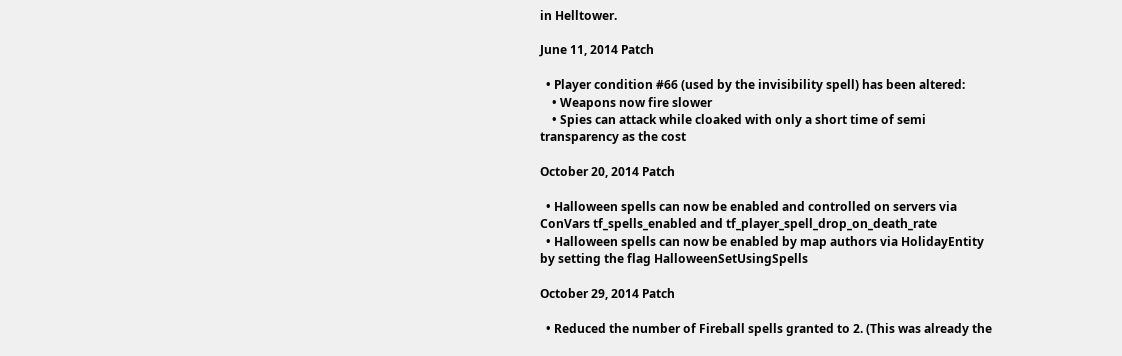in Helltower.

June 11, 2014 Patch

  • Player condition #66 (used by the invisibility spell) has been altered:
    • Weapons now fire slower
    • Spies can attack while cloaked with only a short time of semi transparency as the cost

October 20, 2014 Patch

  • Halloween spells can now be enabled and controlled on servers via ConVars tf_spells_enabled and tf_player_spell_drop_on_death_rate
  • Halloween spells can now be enabled by map authors via HolidayEntity by setting the flag HalloweenSetUsingSpells

October 29, 2014 Patch

  • Reduced the number of Fireball spells granted to 2. (This was already the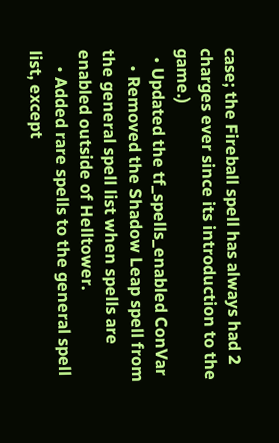case; the Fireball spell has always had 2 charges ever since its introduction to the game.)
  • Updated the tf_spells_enabled ConVar
    • Removed the Shadow Leap spell from the general spell list when spells are enabled outside of Helltower.
    • Added rare spells to the general spell list, except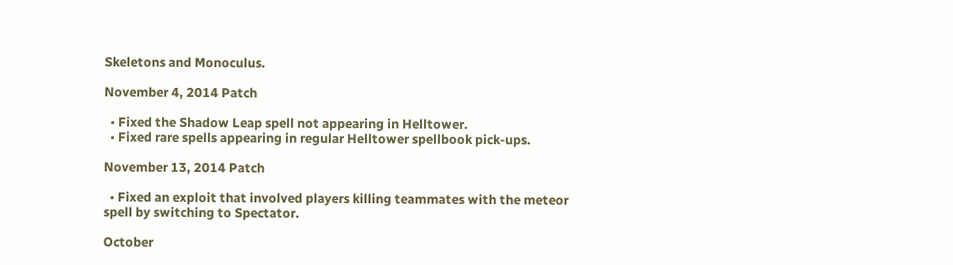Skeletons and Monoculus.

November 4, 2014 Patch

  • Fixed the Shadow Leap spell not appearing in Helltower.
  • Fixed rare spells appearing in regular Helltower spellbook pick-ups.

November 13, 2014 Patch

  • Fixed an exploit that involved players killing teammates with the meteor spell by switching to Spectator.

October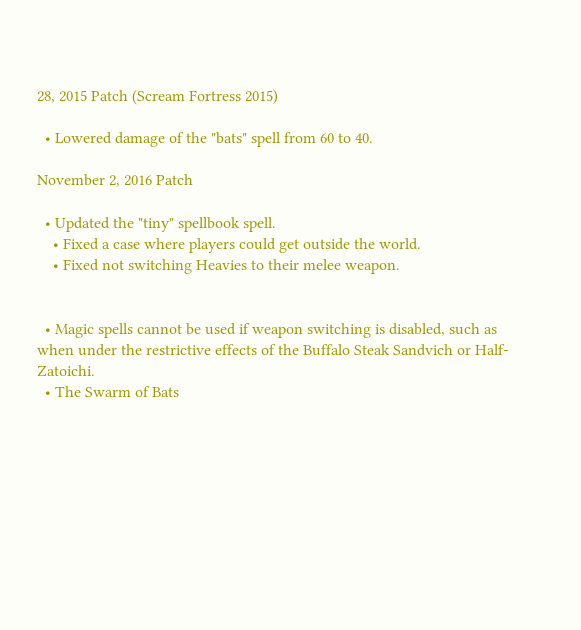28, 2015 Patch (Scream Fortress 2015)

  • Lowered damage of the "bats" spell from 60 to 40.

November 2, 2016 Patch

  • Updated the "tiny" spellbook spell.
    • Fixed a case where players could get outside the world.
    • Fixed not switching Heavies to their melee weapon.


  • Magic spells cannot be used if weapon switching is disabled, such as when under the restrictive effects of the Buffalo Steak Sandvich or Half-Zatoichi.
  • The Swarm of Bats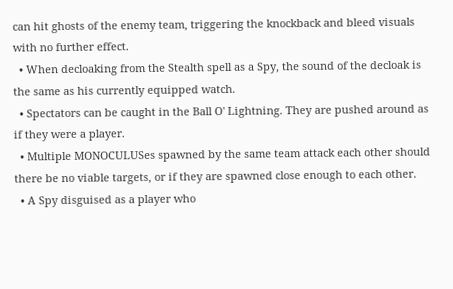can hit ghosts of the enemy team, triggering the knockback and bleed visuals with no further effect.
  • When decloaking from the Stealth spell as a Spy, the sound of the decloak is the same as his currently equipped watch.
  • Spectators can be caught in the Ball O' Lightning. They are pushed around as if they were a player.
  • Multiple MONOCULUSes spawned by the same team attack each other should there be no viable targets, or if they are spawned close enough to each other.
  • A Spy disguised as a player who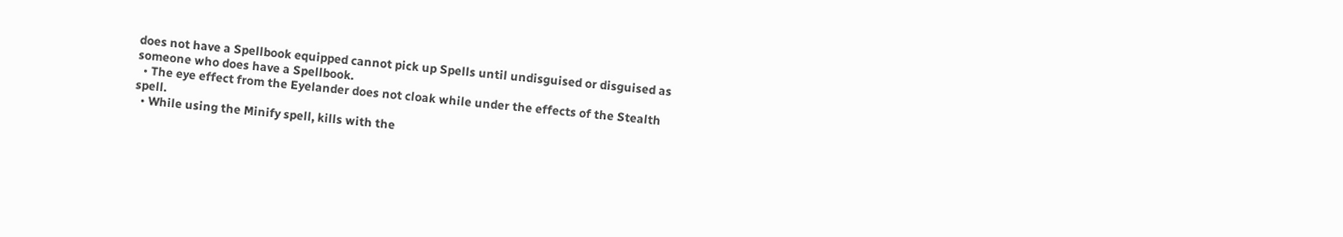does not have a Spellbook equipped cannot pick up Spells until undisguised or disguised as someone who does have a Spellbook.
  • The eye effect from the Eyelander does not cloak while under the effects of the Stealth spell.
  • While using the Minify spell, kills with the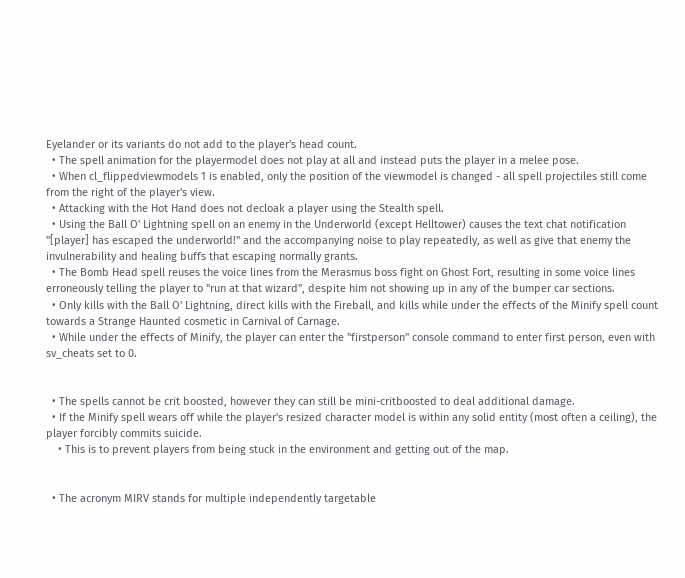Eyelander or its variants do not add to the player's head count.
  • The spell animation for the playermodel does not play at all and instead puts the player in a melee pose.
  • When cl_flippedviewmodels 1 is enabled, only the position of the viewmodel is changed - all spell projectiles still come from the right of the player's view.
  • Attacking with the Hot Hand does not decloak a player using the Stealth spell.
  • Using the Ball O' Lightning spell on an enemy in the Underworld (except Helltower) causes the text chat notification "[player] has escaped the underworld!" and the accompanying noise to play repeatedly, as well as give that enemy the invulnerability and healing buffs that escaping normally grants.
  • The Bomb Head spell reuses the voice lines from the Merasmus boss fight on Ghost Fort, resulting in some voice lines erroneously telling the player to "run at that wizard", despite him not showing up in any of the bumper car sections.
  • Only kills with the Ball O' Lightning, direct kills with the Fireball, and kills while under the effects of the Minify spell count towards a Strange Haunted cosmetic in Carnival of Carnage.
  • While under the effects of Minify, the player can enter the "firstperson" console command to enter first person, even with sv_cheats set to 0.


  • The spells cannot be crit boosted, however they can still be mini-critboosted to deal additional damage.
  • If the Minify spell wears off while the player's resized character model is within any solid entity (most often a ceiling), the player forcibly commits suicide.
    • This is to prevent players from being stuck in the environment and getting out of the map.


  • The acronym MIRV stands for multiple independently targetable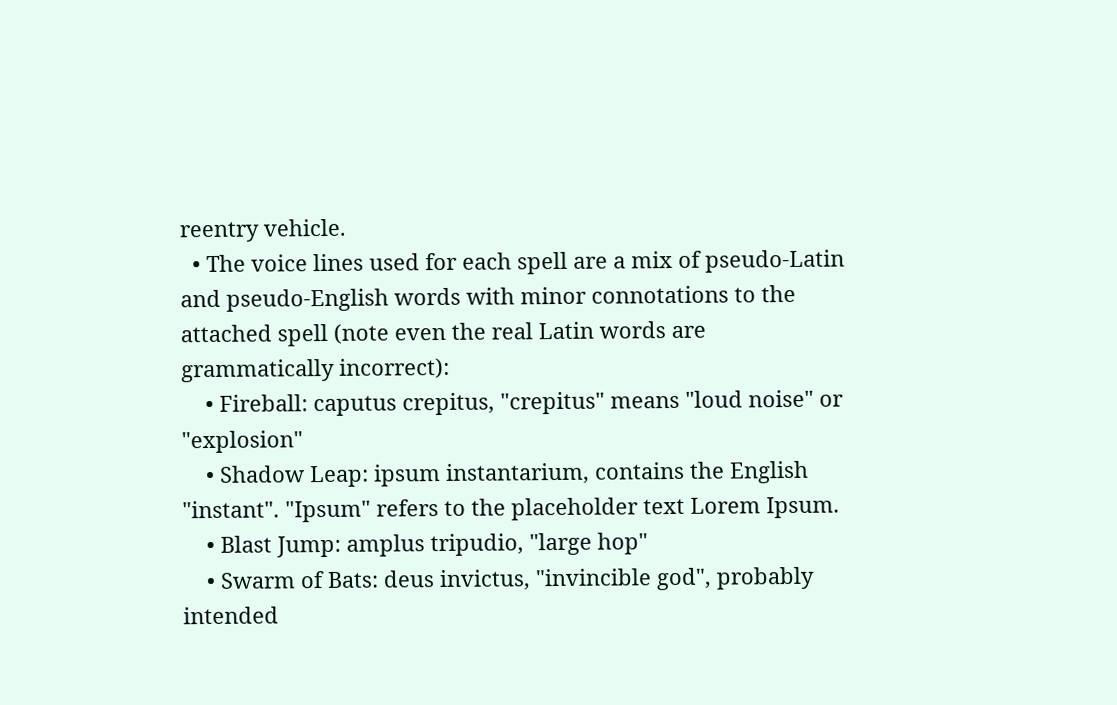reentry vehicle.
  • The voice lines used for each spell are a mix of pseudo-Latin and pseudo-English words with minor connotations to the attached spell (note even the real Latin words are grammatically incorrect):
    • Fireball: caputus crepitus, "crepitus" means "loud noise" or "explosion"
    • Shadow Leap: ipsum instantarium, contains the English "instant". "Ipsum" refers to the placeholder text Lorem Ipsum.
    • Blast Jump: amplus tripudio, "large hop"
    • Swarm of Bats: deus invictus, "invincible god", probably intended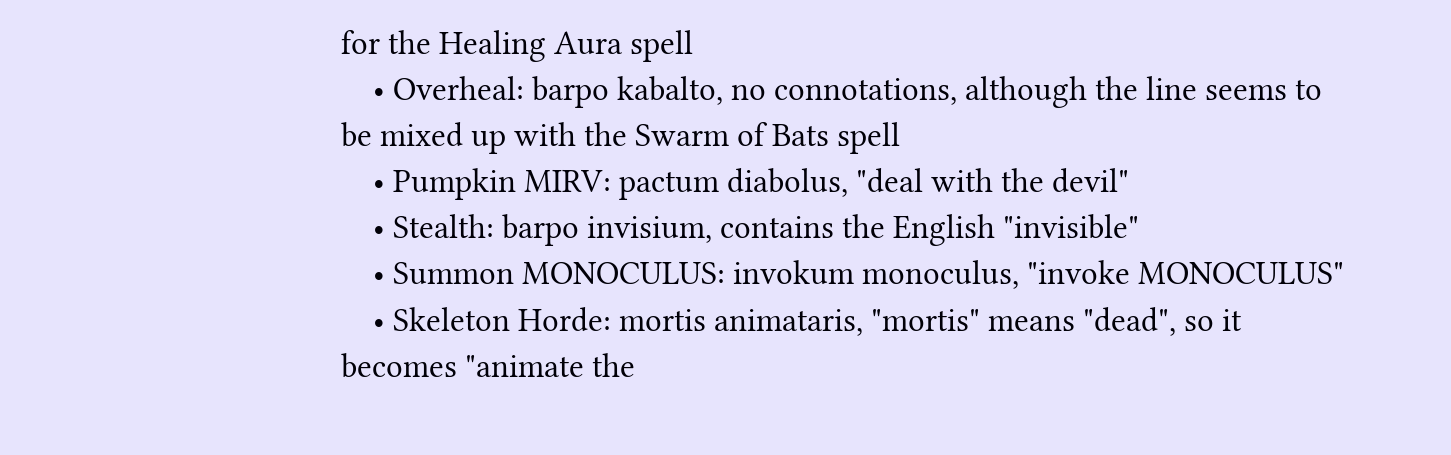for the Healing Aura spell
    • Overheal: barpo kabalto, no connotations, although the line seems to be mixed up with the Swarm of Bats spell
    • Pumpkin MIRV: pactum diabolus, "deal with the devil"
    • Stealth: barpo invisium, contains the English "invisible"
    • Summon MONOCULUS: invokum monoculus, "invoke MONOCULUS"
    • Skeleton Horde: mortis animataris, "mortis" means "dead", so it becomes "animate the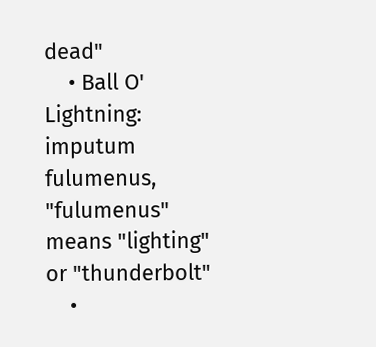dead"
    • Ball O' Lightning: imputum fulumenus, "fulumenus" means "lighting" or "thunderbolt"
    •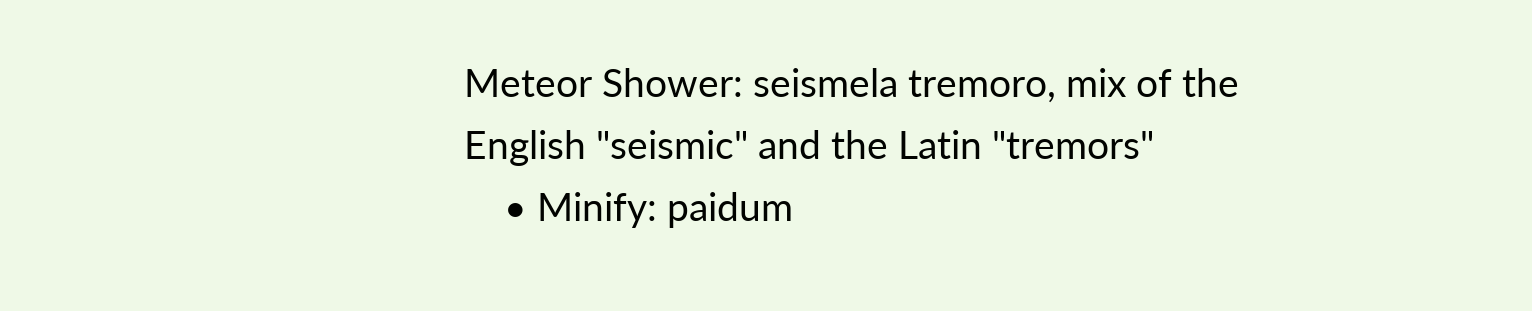Meteor Shower: seismela tremoro, mix of the English "seismic" and the Latin "tremors"
    • Minify: paidum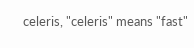celeris, "celeris" means "fast"